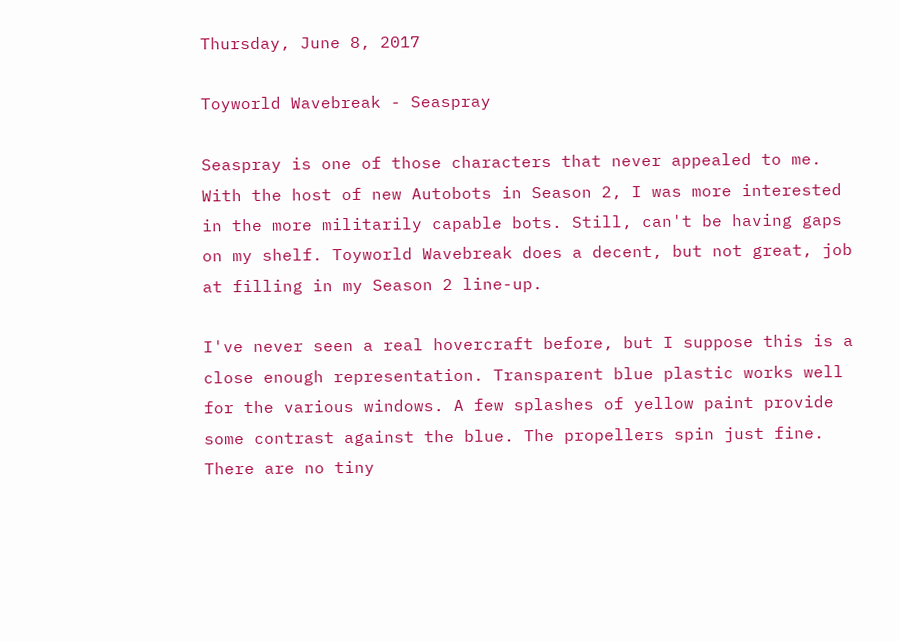Thursday, June 8, 2017

Toyworld Wavebreak - Seaspray

Seaspray is one of those characters that never appealed to me. With the host of new Autobots in Season 2, I was more interested in the more militarily capable bots. Still, can't be having gaps on my shelf. Toyworld Wavebreak does a decent, but not great, job at filling in my Season 2 line-up.

I've never seen a real hovercraft before, but I suppose this is a close enough representation. Transparent blue plastic works well for the various windows. A few splashes of yellow paint provide some contrast against the blue. The propellers spin just fine. There are no tiny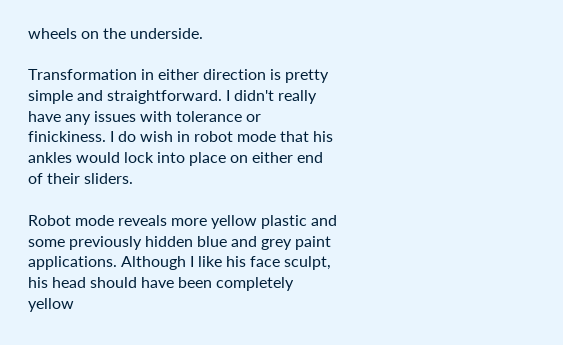wheels on the underside.

Transformation in either direction is pretty simple and straightforward. I didn't really have any issues with tolerance or finickiness. I do wish in robot mode that his ankles would lock into place on either end of their sliders.

Robot mode reveals more yellow plastic and some previously hidden blue and grey paint applications. Although I like his face sculpt, his head should have been completely yellow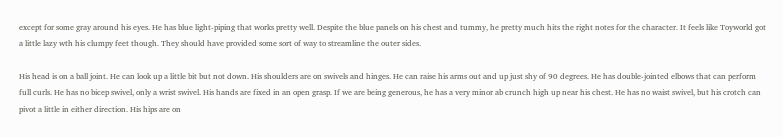except for some gray around his eyes. He has blue light-piping that works pretty well. Despite the blue panels on his chest and tummy, he pretty much hits the right notes for the character. It feels like Toyworld got a little lazy wth his clumpy feet though. They should have provided some sort of way to streamline the outer sides.

His head is on a ball joint. He can look up a little bit but not down. His shoulders are on swivels and hinges. He can raise his arms out and up just shy of 90 degrees. He has double-jointed elbows that can perform full curls. He has no bicep swivel, only a wrist swivel. His hands are fixed in an open grasp. If we are being generous, he has a very minor ab crunch high up near his chest. He has no waist swivel, but his crotch can pivot a little in either direction. His hips are on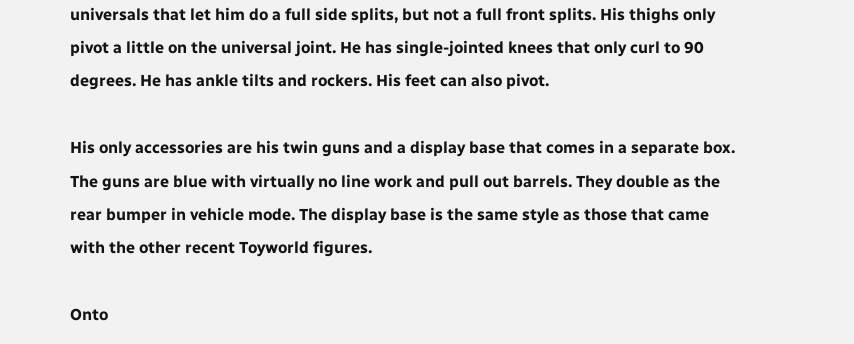universals that let him do a full side splits, but not a full front splits. His thighs only pivot a little on the universal joint. He has single-jointed knees that only curl to 90 degrees. He has ankle tilts and rockers. His feet can also pivot.

His only accessories are his twin guns and a display base that comes in a separate box. The guns are blue with virtually no line work and pull out barrels. They double as the rear bumper in vehicle mode. The display base is the same style as those that came with the other recent Toyworld figures.

Onto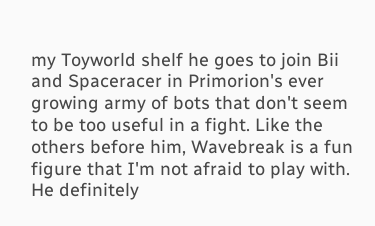my Toyworld shelf he goes to join Bii and Spaceracer in Primorion's ever growing army of bots that don't seem to be too useful in a fight. Like the others before him, Wavebreak is a fun figure that I'm not afraid to play with. He definitely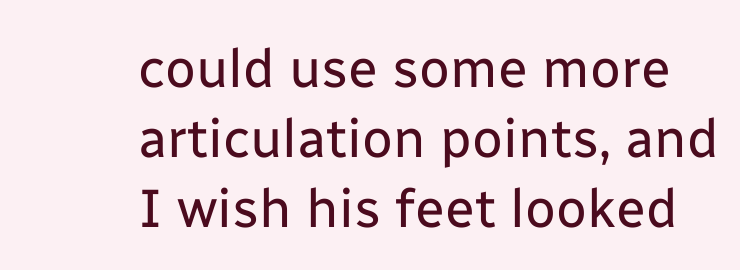could use some more articulation points, and I wish his feet looked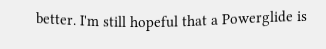better. I'm still hopeful that a Powerglide is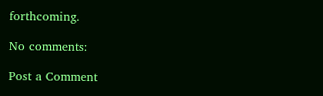forthcoming.

No comments:

Post a Comment